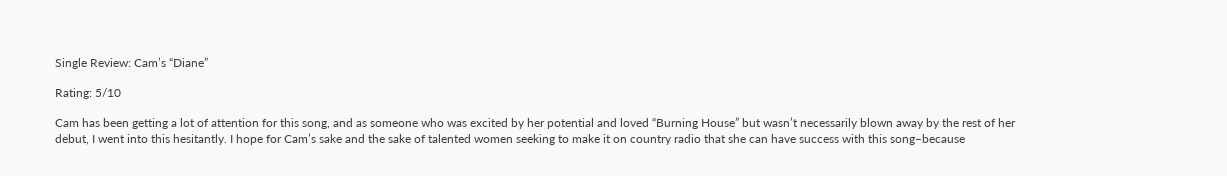Single Review: Cam’s “Diane”

Rating: 5/10

Cam has been getting a lot of attention for this song, and as someone who was excited by her potential and loved “Burning House” but wasn’t necessarily blown away by the rest of her debut, I went into this hesitantly. I hope for Cam’s sake and the sake of talented women seeking to make it on country radio that she can have success with this song–because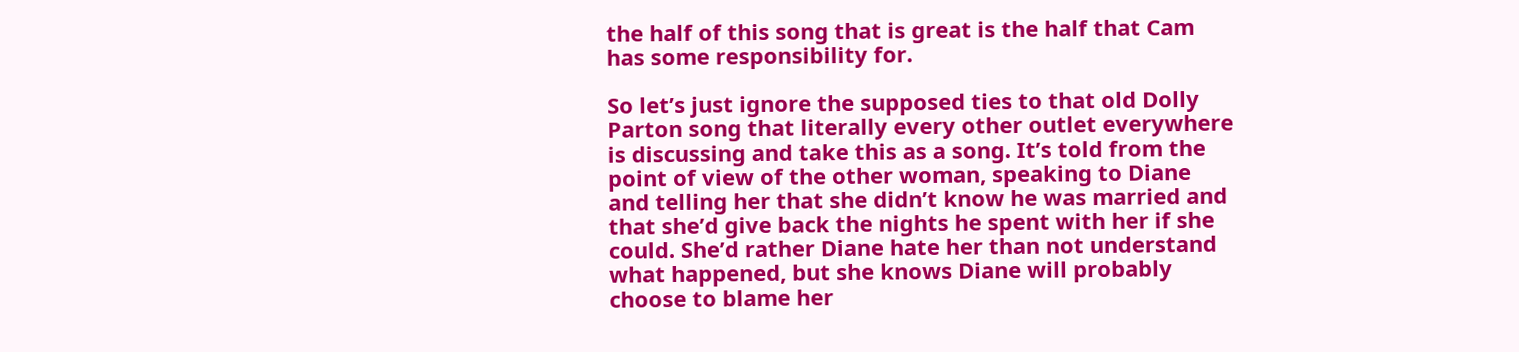the half of this song that is great is the half that Cam has some responsibility for.

So let’s just ignore the supposed ties to that old Dolly Parton song that literally every other outlet everywhere is discussing and take this as a song. It’s told from the point of view of the other woman, speaking to Diane and telling her that she didn’t know he was married and that she’d give back the nights he spent with her if she could. She’d rather Diane hate her than not understand what happened, but she knows Diane will probably choose to blame her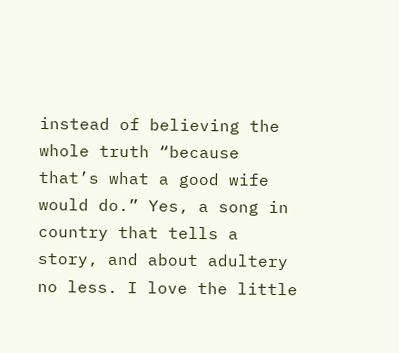instead of believing the whole truth “because that’s what a good wife would do.” Yes, a song in country that tells a story, and about adultery no less. I love the little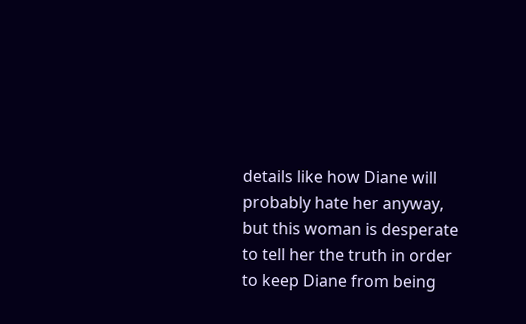details like how Diane will probably hate her anyway, but this woman is desperate to tell her the truth in order to keep Diane from being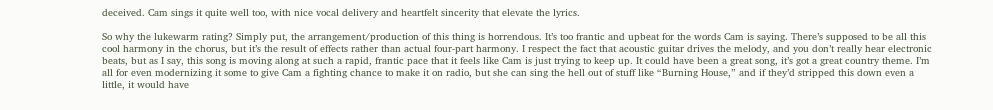deceived. Cam sings it quite well too, with nice vocal delivery and heartfelt sincerity that elevate the lyrics.

So why the lukewarm rating? Simply put, the arrangement/production of this thing is horrendous. It’s too frantic and upbeat for the words Cam is saying. There’s supposed to be all this cool harmony in the chorus, but it’s the result of effects rather than actual four-part harmony. I respect the fact that acoustic guitar drives the melody, and you don’t really hear electronic beats, but as I say, this song is moving along at such a rapid, frantic pace that it feels like Cam is just trying to keep up. It could have been a great song, it’s got a great country theme. I’m all for even modernizing it some to give Cam a fighting chance to make it on radio, but she can sing the hell out of stuff like “Burning House,” and if they’d stripped this down even a little, it would have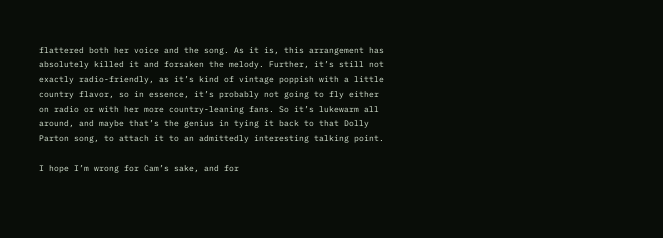flattered both her voice and the song. As it is, this arrangement has absolutely killed it and forsaken the melody. Further, it’s still not exactly radio-friendly, as it’s kind of vintage poppish with a little country flavor, so in essence, it’s probably not going to fly either on radio or with her more country-leaning fans. So it’s lukewarm all around, and maybe that’s the genius in tying it back to that Dolly Parton song, to attach it to an admittedly interesting talking point.

I hope I’m wrong for Cam’s sake, and for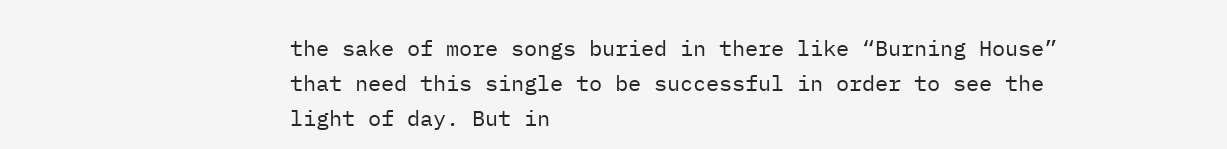the sake of more songs buried in there like “Burning House” that need this single to be successful in order to see the light of day. But in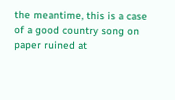the meantime, this is a case of a good country song on paper ruined at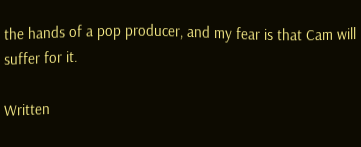the hands of a pop producer, and my fear is that Cam will suffer for it.

Written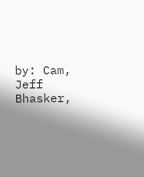by: Cam, Jeff Bhasker,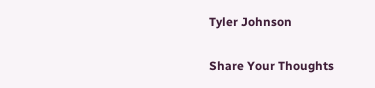Tyler Johnson

Share Your Thoughts